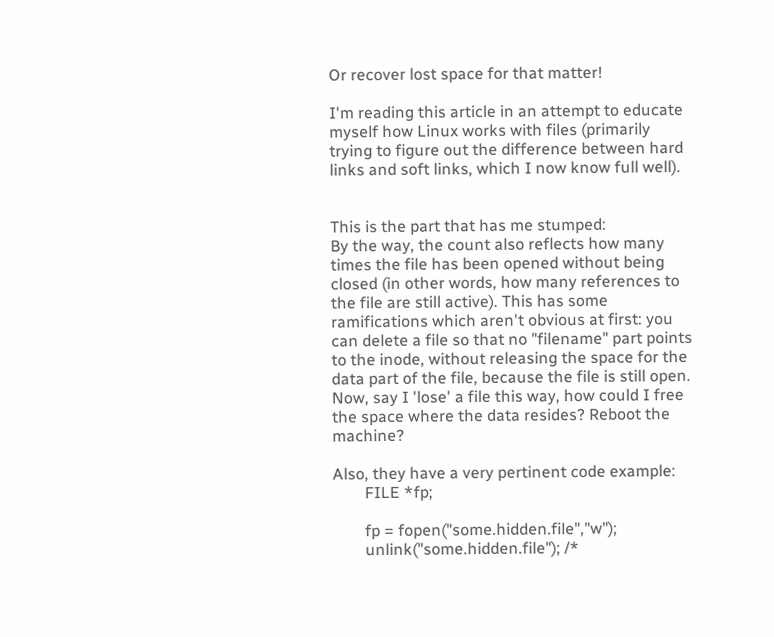Or recover lost space for that matter!

I'm reading this article in an attempt to educate myself how Linux works with files (primarily trying to figure out the difference between hard links and soft links, which I now know full well).


This is the part that has me stumped:
By the way, the count also reflects how many times the file has been opened without being closed (in other words, how many references to the file are still active). This has some ramifications which aren't obvious at first: you can delete a file so that no "filename" part points to the inode, without releasing the space for the data part of the file, because the file is still open.
Now, say I 'lose' a file this way, how could I free the space where the data resides? Reboot the machine?

Also, they have a very pertinent code example:
        FILE *fp;

        fp = fopen("some.hidden.file","w");
        unlink("some.hidden.file"); /*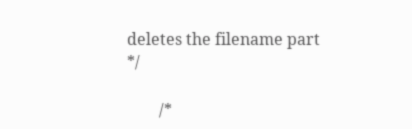deletes the filename part */

        /*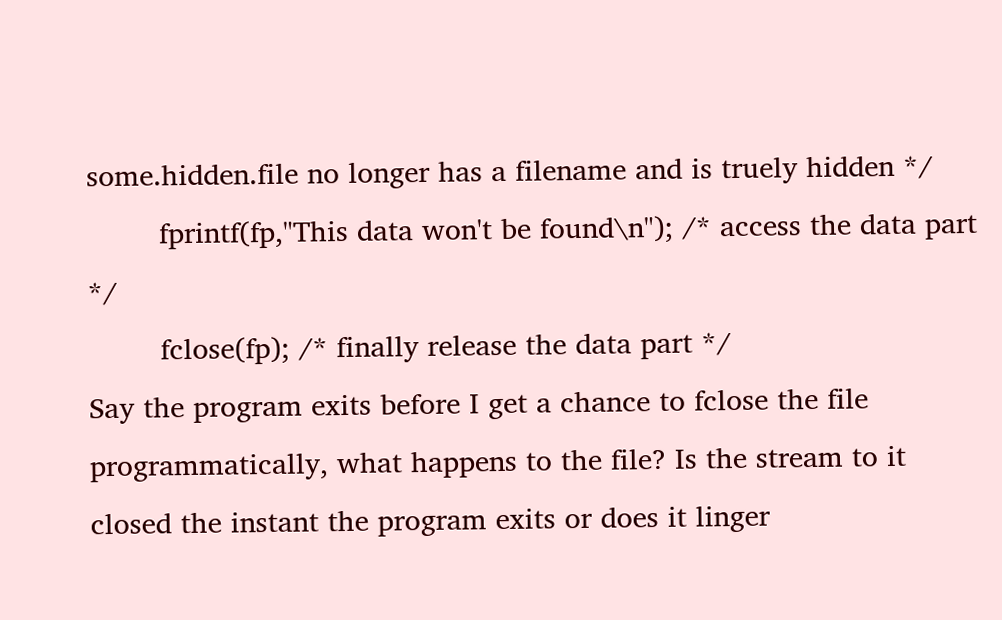some.hidden.file no longer has a filename and is truely hidden */
        fprintf(fp,"This data won't be found\n"); /* access the data part */
        fclose(fp); /* finally release the data part */
Say the program exits before I get a chance to fclose the file programmatically, what happens to the file? Is the stream to it closed the instant the program exits or does it linger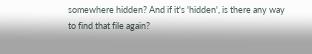somewhere hidden? And if it's 'hidden', is there any way to find that file again?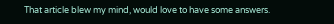That article blew my mind, would love to have some answers.